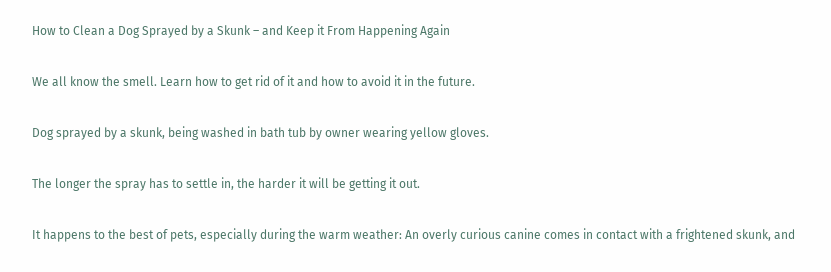How to Clean a Dog Sprayed by a Skunk – and Keep it From Happening Again

We all know the smell. Learn how to get rid of it and how to avoid it in the future.

Dog sprayed by a skunk, being washed in bath tub by owner wearing yellow gloves.

The longer the spray has to settle in, the harder it will be getting it out.

It happens to the best of pets, especially during the warm weather: An overly curious canine comes in contact with a frightened skunk, and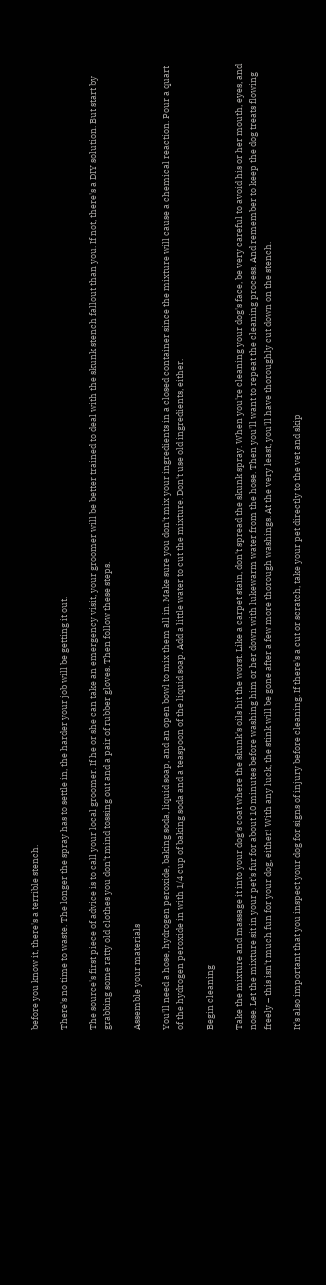before you know it, there's a terrible stench.

There's no time to waste. The longer the spray has to settle in, the harder your job will be getting it out.

The source's first piece of advice is to call your local groomer. If he or she can take an emergency visit, your groomer will be better trained to deal with the skunk stench fallout than you. If not, there's a DIY solution. But start by grabbing some ratty old clothes you don't mind tossing out and a pair of rubber gloves. Then follow these steps.

Assemble your materials

You'll need a hose, hydrogen peroxide, baking soda, liquid soap, and an open bowl to mix them all in. Make sure you don't mix your ingredients in a closed container since the mixture will cause a chemical reaction. Pour a quart of the hydrogen peroxide in with 1/4 cup of baking soda and a teaspoon of the liquid soap. Add a little water to cut the mixture. Don't use old ingredients, either.

Begin cleaning

Take the mixture and massage it into your dog's coat where the skunk's oils hit the worst. Like a carpet stain, don't spread the skunk spray. When you're cleaning your dog's face, be very careful to avoid his or her mouth, eyes, and nose. Let the mixture sit in your pet's fur for about 10 minutes before washing him or her down with lukewarm water from the hose. Then you'll want to repeat the cleaning process. And remember to keep the dog treats flowing freely – this isn't much fun for your dog, either! With any luck, the stink will be gone after a few more thorough washings. At the very least, you'll have thoroughly cut down on the stench.

It's also important that you inspect your dog for signs of injury before cleaning. If there's a cut or scratch, take your pet directly to the vet and skip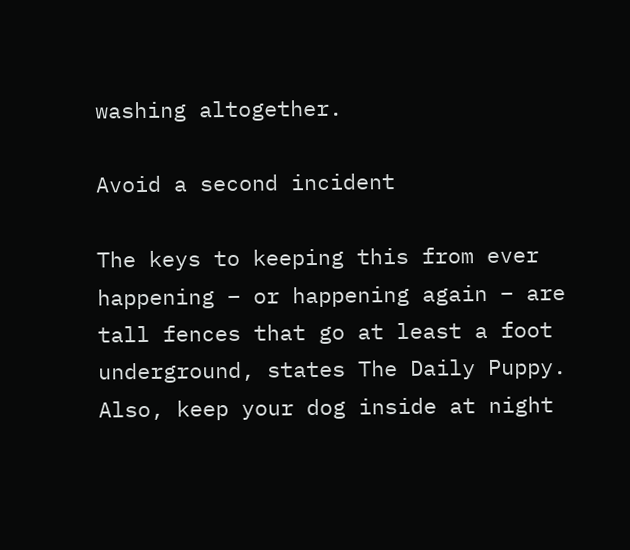washing altogether.

Avoid a second incident

The keys to keeping this from ever happening – or happening again – are tall fences that go at least a foot underground, states The Daily Puppy. Also, keep your dog inside at night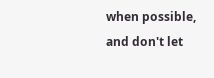when possible, and don't let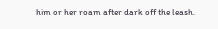him or her roam after dark off the leash.